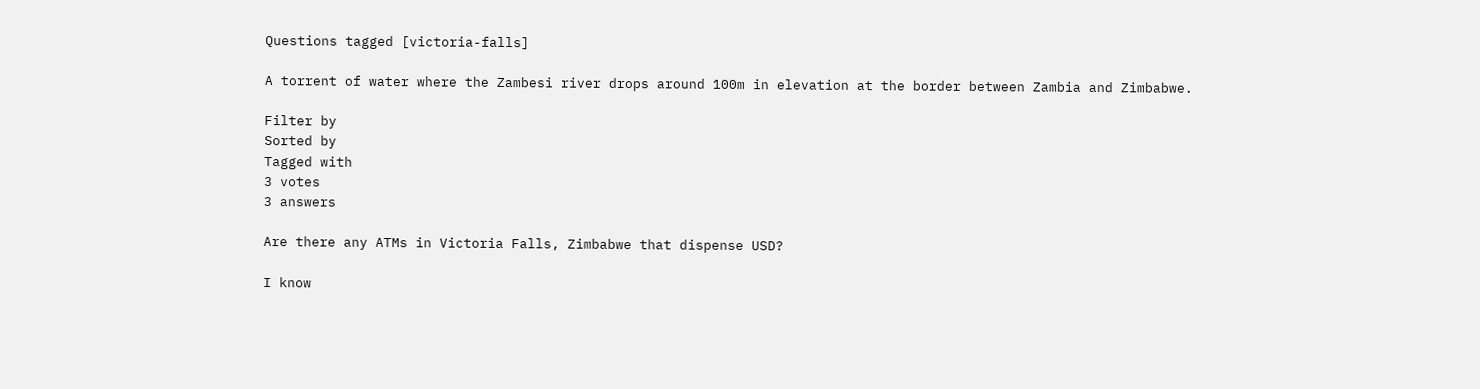Questions tagged [victoria-falls]

A torrent of water where the Zambesi river drops around 100m in elevation at the border between Zambia and Zimbabwe.

Filter by
Sorted by
Tagged with
3 votes
3 answers

Are there any ATMs in Victoria Falls, Zimbabwe that dispense USD?

I know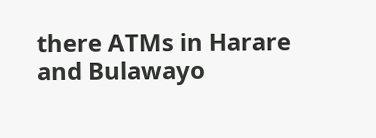there ATMs in Harare and Bulawayo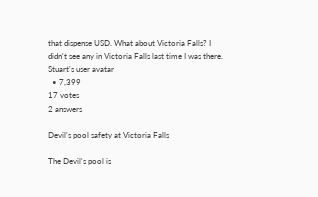that dispense USD. What about Victoria Falls? I didn't see any in Victoria Falls last time I was there.
Stuart's user avatar
  • 7,399
17 votes
2 answers

Devil's pool safety at Victoria Falls

The Devil's pool is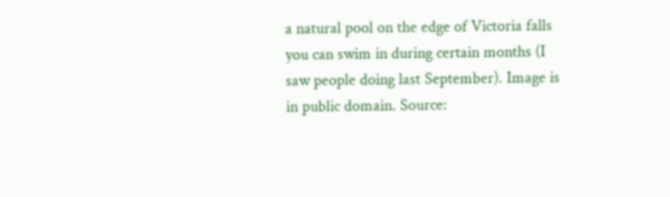a natural pool on the edge of Victoria falls you can swim in during certain months (I saw people doing last September). Image is in public domain. Source: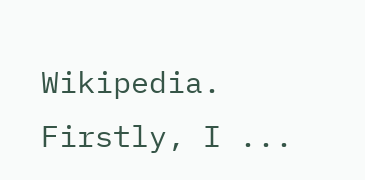Wikipedia. Firstly, I ...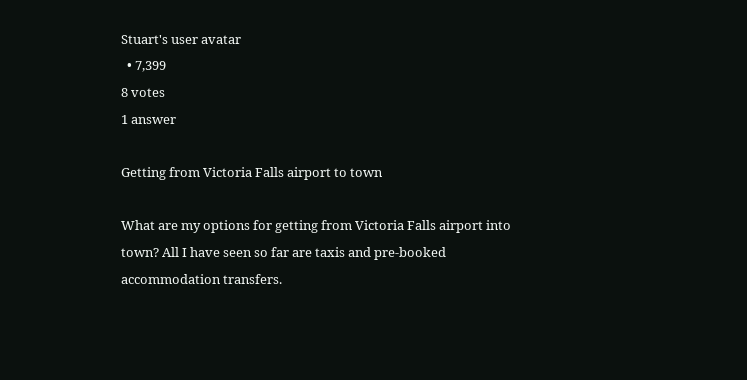Stuart's user avatar
  • 7,399
8 votes
1 answer

Getting from Victoria Falls airport to town

What are my options for getting from Victoria Falls airport into town? All I have seen so far are taxis and pre-booked accommodation transfers.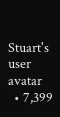Stuart's user avatar
  • 7,399